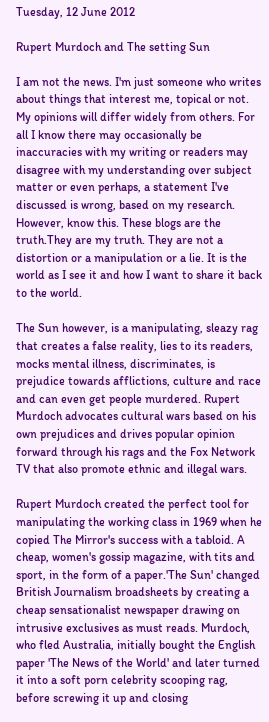Tuesday, 12 June 2012

Rupert Murdoch and The setting Sun

I am not the news. I'm just someone who writes about things that interest me, topical or not. My opinions will differ widely from others. For all I know there may occasionally be inaccuracies with my writing or readers may disagree with my understanding over subject matter or even perhaps, a statement I've discussed is wrong, based on my research. However, know this. These blogs are the truth.They are my truth. They are not a distortion or a manipulation or a lie. It is the world as I see it and how I want to share it back to the world.

The Sun however, is a manipulating, sleazy rag that creates a false reality, lies to its readers, mocks mental illness, discriminates, is prejudice towards afflictions, culture and race and can even get people murdered. Rupert Murdoch advocates cultural wars based on his own prejudices and drives popular opinion forward through his rags and the Fox Network TV that also promote ethnic and illegal wars.

Rupert Murdoch created the perfect tool for manipulating the working class in 1969 when he copied The Mirror's success with a tabloid. A cheap, women's gossip magazine, with tits and sport, in the form of a paper.'The Sun' changed British Journalism broadsheets by creating a cheap sensationalist newspaper drawing on intrusive exclusives as must reads. Murdoch, who fled Australia, initially bought the English paper 'The News of the World' and later turned it into a soft porn celebrity scooping rag, before screwing it up and closing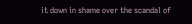it down in shame over the scandal of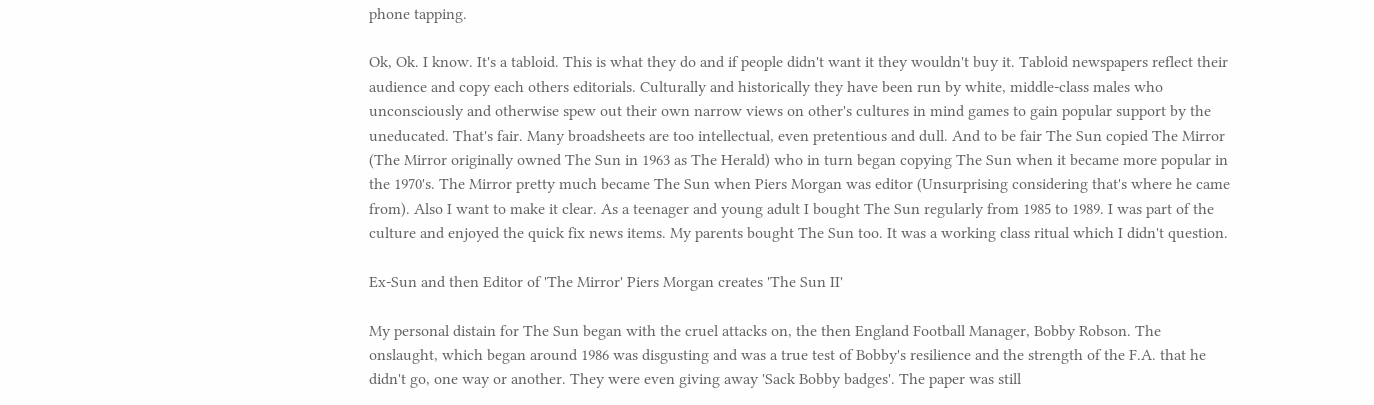phone tapping.

Ok, Ok. I know. It's a tabloid. This is what they do and if people didn't want it they wouldn't buy it. Tabloid newspapers reflect their audience and copy each others editorials. Culturally and historically they have been run by white, middle-class males who unconsciously and otherwise spew out their own narrow views on other's cultures in mind games to gain popular support by the uneducated. That's fair. Many broadsheets are too intellectual, even pretentious and dull. And to be fair The Sun copied The Mirror (The Mirror originally owned The Sun in 1963 as The Herald) who in turn began copying The Sun when it became more popular in the 1970's. The Mirror pretty much became The Sun when Piers Morgan was editor (Unsurprising considering that's where he came from). Also I want to make it clear. As a teenager and young adult I bought The Sun regularly from 1985 to 1989. I was part of the culture and enjoyed the quick fix news items. My parents bought The Sun too. It was a working class ritual which I didn't question.

Ex-Sun and then Editor of 'The Mirror' Piers Morgan creates 'The Sun II'

My personal distain for The Sun began with the cruel attacks on, the then England Football Manager, Bobby Robson. The onslaught, which began around 1986 was disgusting and was a true test of Bobby's resilience and the strength of the F.A. that he didn't go, one way or another. They were even giving away 'Sack Bobby badges'. The paper was still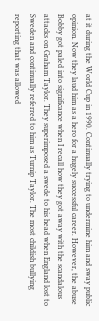at it during the World Cup in 1990. Continually trying to undermine him and sway public opinion. Now they laud him as a hero for a hugely successful career. However, the abuse Bobby got paled into significance when I recall how they got away with the scandalous attacks on Graham Taylor. They superimposed a swede to his head when England lost to Sweden and continually referred to him as Turnip Taylor. The most childish bullying reporting that was allowed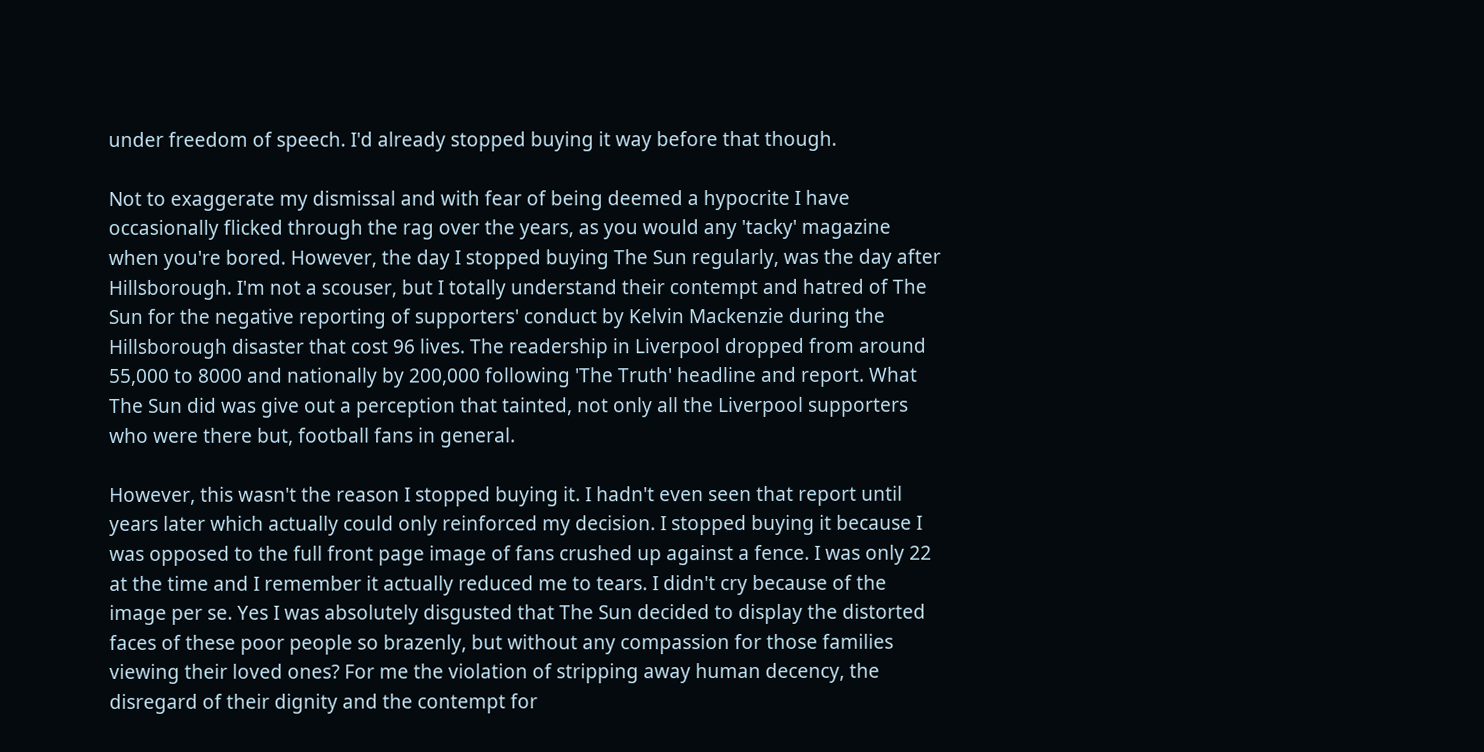under freedom of speech. I'd already stopped buying it way before that though.

Not to exaggerate my dismissal and with fear of being deemed a hypocrite I have occasionally flicked through the rag over the years, as you would any 'tacky' magazine when you're bored. However, the day I stopped buying The Sun regularly, was the day after Hillsborough. I'm not a scouser, but I totally understand their contempt and hatred of The Sun for the negative reporting of supporters' conduct by Kelvin Mackenzie during the Hillsborough disaster that cost 96 lives. The readership in Liverpool dropped from around 55,000 to 8000 and nationally by 200,000 following 'The Truth' headline and report. What The Sun did was give out a perception that tainted, not only all the Liverpool supporters who were there but, football fans in general.

However, this wasn't the reason I stopped buying it. I hadn't even seen that report until years later which actually could only reinforced my decision. I stopped buying it because I was opposed to the full front page image of fans crushed up against a fence. I was only 22 at the time and I remember it actually reduced me to tears. I didn't cry because of the image per se. Yes I was absolutely disgusted that The Sun decided to display the distorted faces of these poor people so brazenly, but without any compassion for those families viewing their loved ones? For me the violation of stripping away human decency, the disregard of their dignity and the contempt for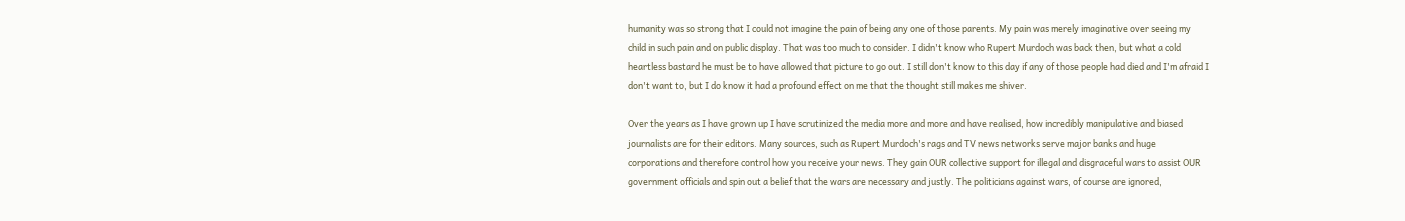humanity was so strong that I could not imagine the pain of being any one of those parents. My pain was merely imaginative over seeing my child in such pain and on public display. That was too much to consider. I didn't know who Rupert Murdoch was back then, but what a cold heartless bastard he must be to have allowed that picture to go out. I still don't know to this day if any of those people had died and I'm afraid I don't want to, but I do know it had a profound effect on me that the thought still makes me shiver.

Over the years as I have grown up I have scrutinized the media more and more and have realised, how incredibly manipulative and biased journalists are for their editors. Many sources, such as Rupert Murdoch's rags and TV news networks serve major banks and huge corporations and therefore control how you receive your news. They gain OUR collective support for illegal and disgraceful wars to assist OUR government officials and spin out a belief that the wars are necessary and justly. The politicians against wars, of course are ignored,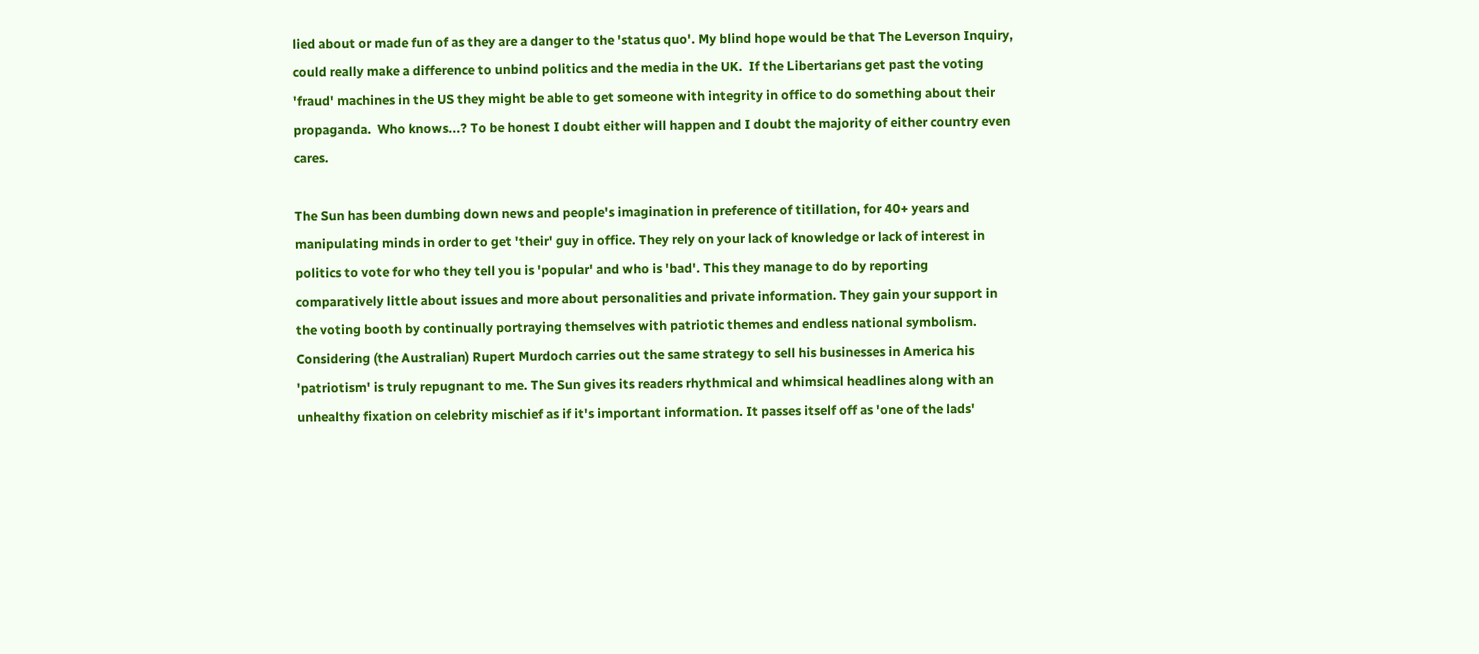lied about or made fun of as they are a danger to the 'status quo'. My blind hope would be that The Leverson Inquiry, could really make a difference to unbind politics and the media in the UK.  If the Libertarians get past the voting 'fraud' machines in the US they might be able to get someone with integrity in office to do something about their propaganda.  Who knows...? To be honest I doubt either will happen and I doubt the majority of either country even cares.

The Sun has been dumbing down news and people's imagination in preference of titillation, for 40+ years and  manipulating minds in order to get 'their' guy in office. They rely on your lack of knowledge or lack of interest in politics to vote for who they tell you is 'popular' and who is 'bad'. This they manage to do by reporting comparatively little about issues and more about personalities and private information. They gain your support in the voting booth by continually portraying themselves with patriotic themes and endless national symbolism. Considering (the Australian) Rupert Murdoch carries out the same strategy to sell his businesses in America his 'patriotism' is truly repugnant to me. The Sun gives its readers rhythmical and whimsical headlines along with an unhealthy fixation on celebrity mischief as if it's important information. It passes itself off as 'one of the lads'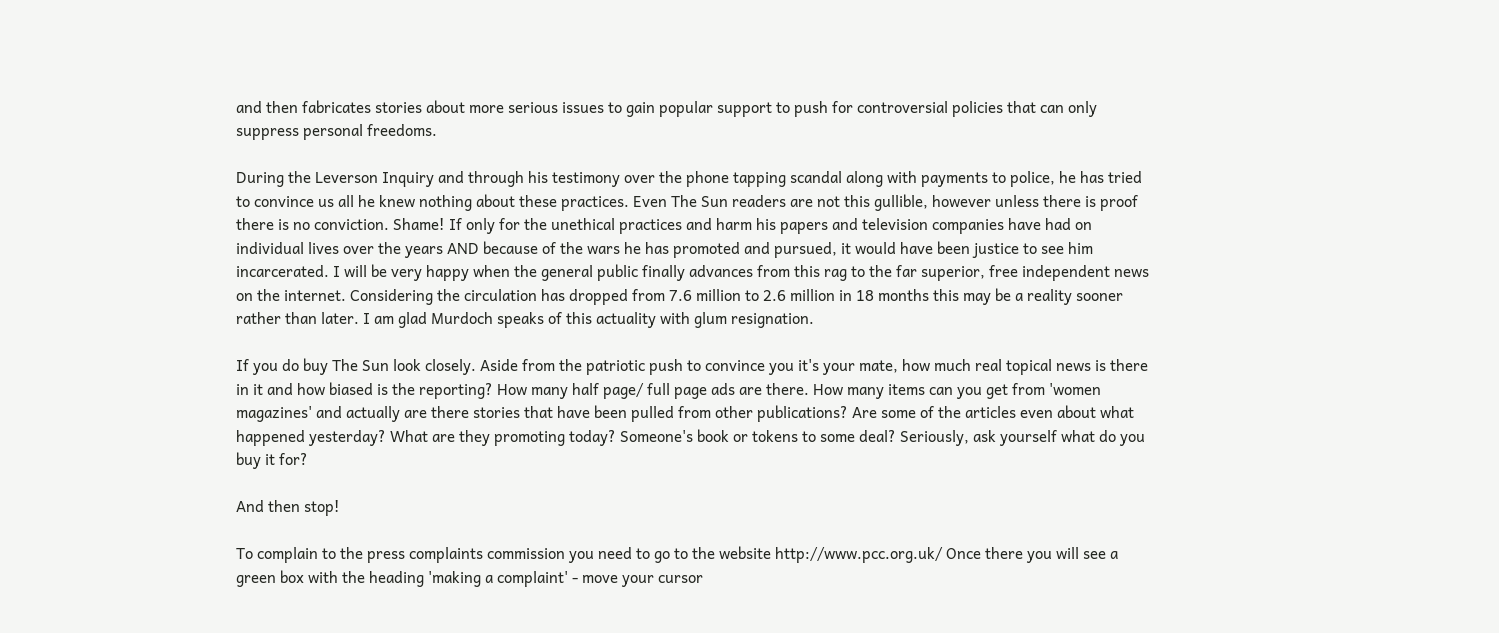and then fabricates stories about more serious issues to gain popular support to push for controversial policies that can only suppress personal freedoms.

During the Leverson Inquiry and through his testimony over the phone tapping scandal along with payments to police, he has tried to convince us all he knew nothing about these practices. Even The Sun readers are not this gullible, however unless there is proof there is no conviction. Shame! If only for the unethical practices and harm his papers and television companies have had on individual lives over the years AND because of the wars he has promoted and pursued, it would have been justice to see him incarcerated. I will be very happy when the general public finally advances from this rag to the far superior, free independent news on the internet. Considering the circulation has dropped from 7.6 million to 2.6 million in 18 months this may be a reality sooner rather than later. I am glad Murdoch speaks of this actuality with glum resignation.

If you do buy The Sun look closely. Aside from the patriotic push to convince you it's your mate, how much real topical news is there in it and how biased is the reporting? How many half page/ full page ads are there. How many items can you get from 'women magazines' and actually are there stories that have been pulled from other publications? Are some of the articles even about what happened yesterday? What are they promoting today? Someone's book or tokens to some deal? Seriously, ask yourself what do you buy it for?

And then stop!

To complain to the press complaints commission you need to go to the website http://www.pcc.org.uk/ Once there you will see a green box with the heading 'making a complaint' - move your cursor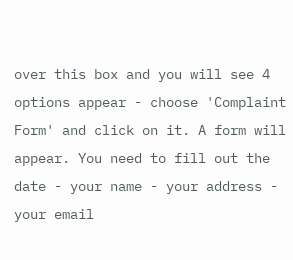over this box and you will see 4 options appear - choose 'Complaint Form' and click on it. A form will appear. You need to fill out the date - your name - your address - your email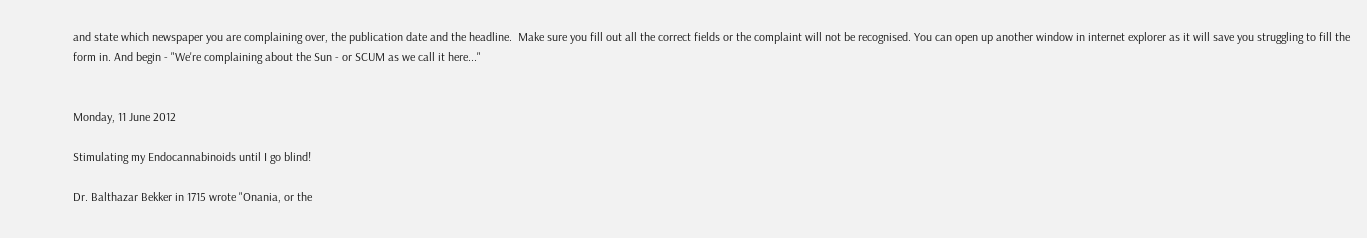and state which newspaper you are complaining over, the publication date and the headline.  Make sure you fill out all the correct fields or the complaint will not be recognised. You can open up another window in internet explorer as it will save you struggling to fill the form in. And begin - "We're complaining about the Sun - or SCUM as we call it here..."


Monday, 11 June 2012

Stimulating my Endocannabinoids until I go blind!

Dr. Balthazar Bekker in 1715 wrote "Onania, or the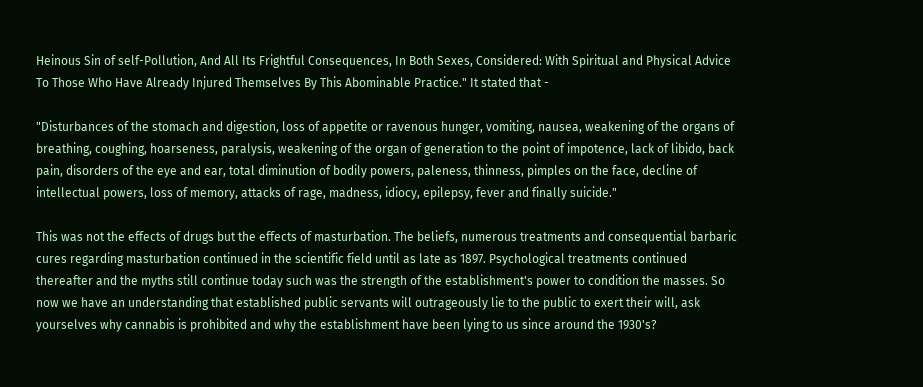Heinous Sin of self-Pollution, And All Its Frightful Consequences, In Both Sexes, Considered: With Spiritual and Physical Advice To Those Who Have Already Injured Themselves By This Abominable Practice." It stated that -

"Disturbances of the stomach and digestion, loss of appetite or ravenous hunger, vomiting, nausea, weakening of the organs of breathing, coughing, hoarseness, paralysis, weakening of the organ of generation to the point of impotence, lack of libido, back pain, disorders of the eye and ear, total diminution of bodily powers, paleness, thinness, pimples on the face, decline of intellectual powers, loss of memory, attacks of rage, madness, idiocy, epilepsy, fever and finally suicide."

This was not the effects of drugs but the effects of masturbation. The beliefs, numerous treatments and consequential barbaric cures regarding masturbation continued in the scientific field until as late as 1897. Psychological treatments continued thereafter and the myths still continue today such was the strength of the establishment's power to condition the masses. So now we have an understanding that established public servants will outrageously lie to the public to exert their will, ask yourselves why cannabis is prohibited and why the establishment have been lying to us since around the 1930's?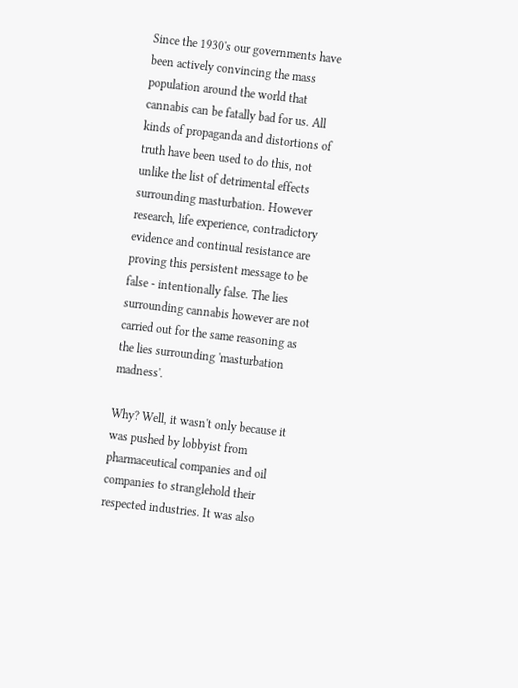Since the 1930's our governments have been actively convincing the mass population around the world that cannabis can be fatally bad for us. All kinds of propaganda and distortions of truth have been used to do this, not unlike the list of detrimental effects surrounding masturbation. However research, life experience, contradictory evidence and continual resistance are proving this persistent message to be false - intentionally false. The lies surrounding cannabis however are not carried out for the same reasoning as the lies surrounding 'masturbation madness'.

Why? Well, it wasn't only because it was pushed by lobbyist from pharmaceutical companies and oil companies to stranglehold their respected industries. It was also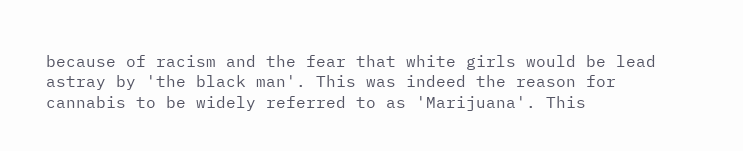because of racism and the fear that white girls would be lead astray by 'the black man'. This was indeed the reason for cannabis to be widely referred to as 'Marijuana'. This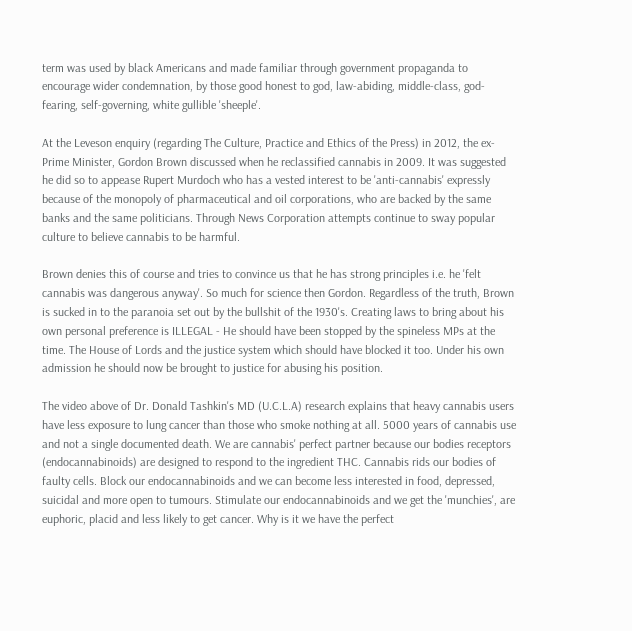term was used by black Americans and made familiar through government propaganda to encourage wider condemnation, by those good honest to god, law-abiding, middle-class, god-fearing, self-governing, white gullible 'sheeple'.

At the Leveson enquiry (regarding The Culture, Practice and Ethics of the Press) in 2012, the ex-Prime Minister, Gordon Brown discussed when he reclassified cannabis in 2009. It was suggested he did so to appease Rupert Murdoch who has a vested interest to be 'anti-cannabis' expressly because of the monopoly of pharmaceutical and oil corporations, who are backed by the same banks and the same politicians. Through News Corporation attempts continue to sway popular culture to believe cannabis to be harmful.

Brown denies this of course and tries to convince us that he has strong principles i.e. he 'felt cannabis was dangerous anyway'. So much for science then Gordon. Regardless of the truth, Brown is sucked in to the paranoia set out by the bullshit of the 1930's. Creating laws to bring about his own personal preference is ILLEGAL - He should have been stopped by the spineless MPs at the time. The House of Lords and the justice system which should have blocked it too. Under his own admission he should now be brought to justice for abusing his position.

The video above of Dr. Donald Tashkin's MD (U.C.L.A) research explains that heavy cannabis users have less exposure to lung cancer than those who smoke nothing at all. 5000 years of cannabis use and not a single documented death. We are cannabis' perfect partner because our bodies receptors (endocannabinoids) are designed to respond to the ingredient THC. Cannabis rids our bodies of faulty cells. Block our endocannabinoids and we can become less interested in food, depressed, suicidal and more open to tumours. Stimulate our endocannabinoids and we get the 'munchies', are euphoric, placid and less likely to get cancer. Why is it we have the perfect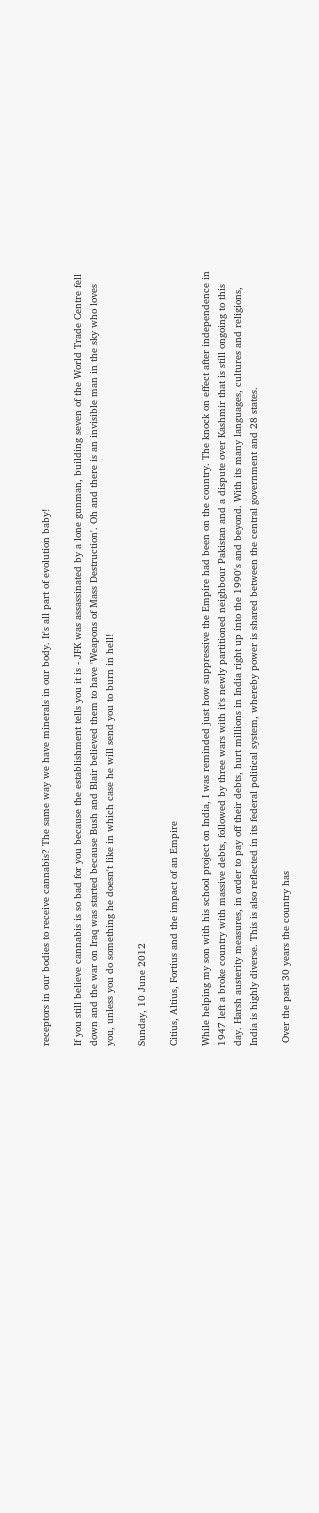receptors in our bodies to receive cannabis? The same way we have minerals in our body. It's all part of evolution baby!

If you still believe cannabis is so bad for you because the establishment tells you it is - JFK was assassinated by a lone gunman, building seven of the World Trade Centre fell down and the war on Iraq was started because Bush and Blair believed them to have 'Weapons of Mass Destruction'. Oh and there is an invisible man in the sky who loves you, unless you do something he doesn't like in which case he will send you to burn in hell!

Sunday, 10 June 2012

Citius, Altius, Fortius and the impact of an Empire

While helping my son with his school project on India, I was reminded just how suppressive the Empire had been on the country. The knock on effect after independence in 1947 left a broke country with massive debts, followed by three wars with it's newly partitioned neighbour Pakistan and a dispute over Kashmir that is still ongoing to this day. Harsh austerity measures, in order to pay off their debts, hurt millions in India right up into the 1990's and beyond. With its many languages, cultures and religions, India is highly diverse. This is also reflected in its federal political system, whereby power is shared between the central government and 28 states.

 Over the past 30 years the country has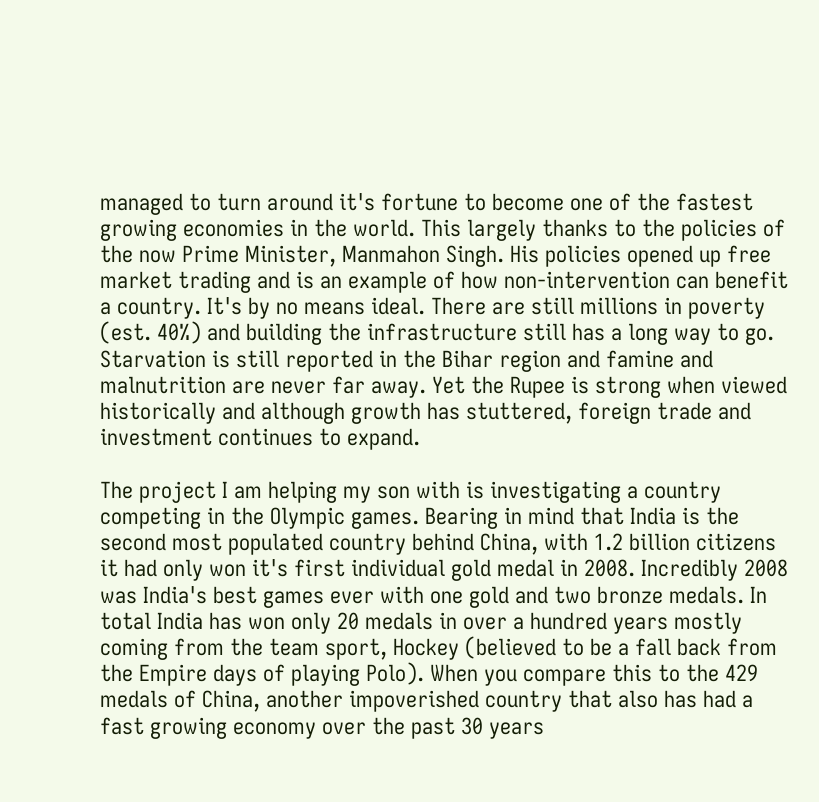managed to turn around it's fortune to become one of the fastest growing economies in the world. This largely thanks to the policies of the now Prime Minister, Manmahon Singh. His policies opened up free market trading and is an example of how non-intervention can benefit a country. It's by no means ideal. There are still millions in poverty (est. 40%) and building the infrastructure still has a long way to go. Starvation is still reported in the Bihar region and famine and malnutrition are never far away. Yet the Rupee is strong when viewed historically and although growth has stuttered, foreign trade and investment continues to expand.

The project I am helping my son with is investigating a country competing in the Olympic games. Bearing in mind that India is the second most populated country behind China, with 1.2 billion citizens it had only won it's first individual gold medal in 2008. Incredibly 2008 was India's best games ever with one gold and two bronze medals. In total India has won only 20 medals in over a hundred years mostly coming from the team sport, Hockey (believed to be a fall back from the Empire days of playing Polo). When you compare this to the 429 medals of China, another impoverished country that also has had a fast growing economy over the past 30 years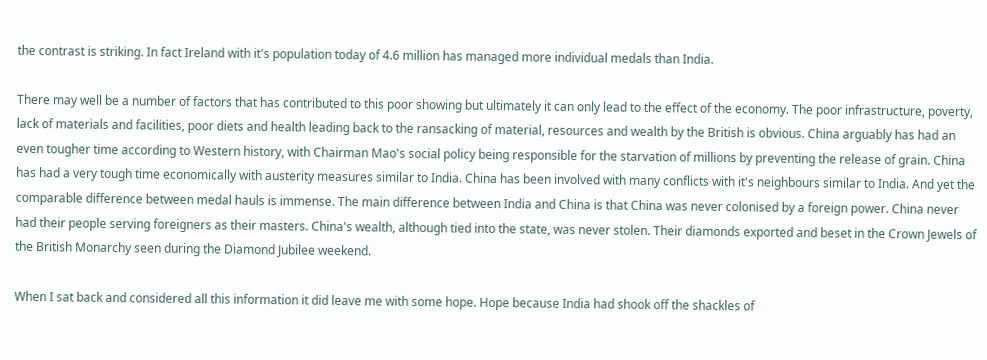the contrast is striking. In fact Ireland with it's population today of 4.6 million has managed more individual medals than India.

There may well be a number of factors that has contributed to this poor showing but ultimately it can only lead to the effect of the economy. The poor infrastructure, poverty, lack of materials and facilities, poor diets and health leading back to the ransacking of material, resources and wealth by the British is obvious. China arguably has had an even tougher time according to Western history, with Chairman Mao's social policy being responsible for the starvation of millions by preventing the release of grain. China has had a very tough time economically with austerity measures similar to India. China has been involved with many conflicts with it's neighbours similar to India. And yet the comparable difference between medal hauls is immense. The main difference between India and China is that China was never colonised by a foreign power. China never had their people serving foreigners as their masters. China's wealth, although tied into the state, was never stolen. Their diamonds exported and beset in the Crown Jewels of the British Monarchy seen during the Diamond Jubilee weekend.

When I sat back and considered all this information it did leave me with some hope. Hope because India had shook off the shackles of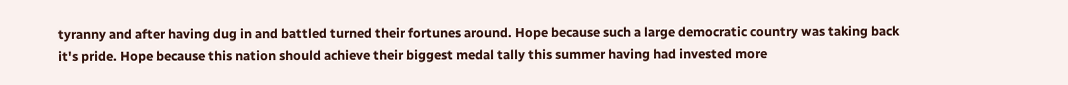tyranny and after having dug in and battled turned their fortunes around. Hope because such a large democratic country was taking back it's pride. Hope because this nation should achieve their biggest medal tally this summer having had invested more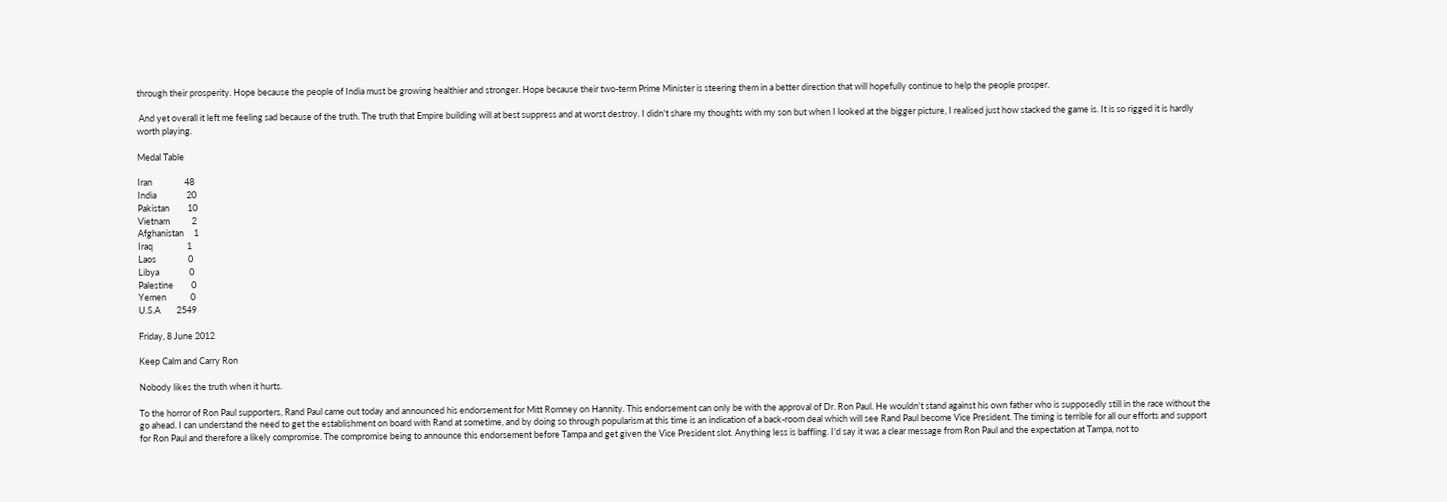through their prosperity. Hope because the people of India must be growing healthier and stronger. Hope because their two-term Prime Minister is steering them in a better direction that will hopefully continue to help the people prosper.

 And yet overall it left me feeling sad because of the truth. The truth that Empire building will at best suppress and at worst destroy. I didn't share my thoughts with my son but when I looked at the bigger picture, I realised just how stacked the game is. It is so rigged it is hardly worth playing.

Medal Table

Iran                48
India               20
Pakistan         10
Vietnam           2
Afghanistan     1
Iraq                 1
Laos                0
Libya               0
Palestine         0
Yemen            0
U.S.A        2549

Friday, 8 June 2012

Keep Calm and Carry Ron

Nobody likes the truth when it hurts.

To the horror of Ron Paul supporters, Rand Paul came out today and announced his endorsement for Mitt Romney on Hannity. This endorsement can only be with the approval of Dr. Ron Paul. He wouldn't stand against his own father who is supposedly still in the race without the go ahead. I can understand the need to get the establishment on board with Rand at sometime, and by doing so through popularism at this time is an indication of a back-room deal which will see Rand Paul become Vice President. The timing is terrible for all our efforts and support for Ron Paul and therefore a likely compromise. The compromise being to announce this endorsement before Tampa and get given the Vice President slot. Anything less is baffling. I'd say it was a clear message from Ron Paul and the expectation at Tampa, not to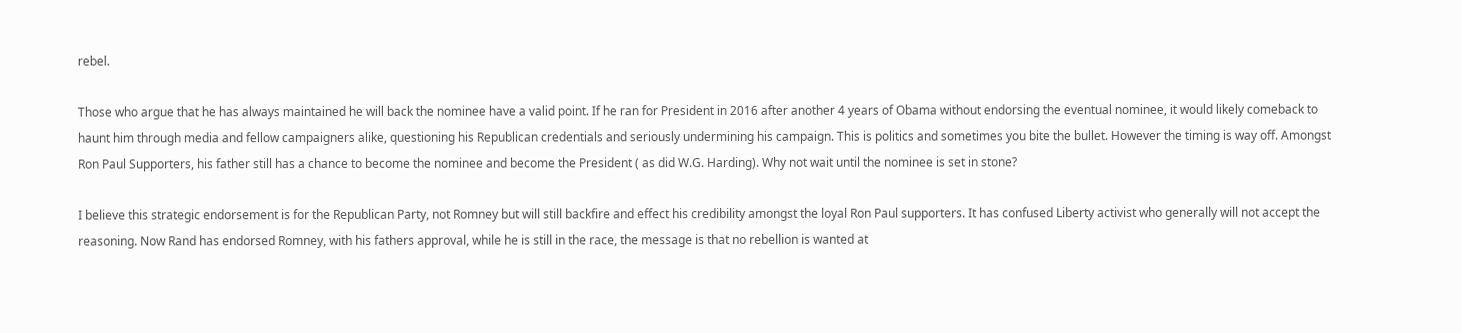rebel.

Those who argue that he has always maintained he will back the nominee have a valid point. If he ran for President in 2016 after another 4 years of Obama without endorsing the eventual nominee, it would likely comeback to haunt him through media and fellow campaigners alike, questioning his Republican credentials and seriously undermining his campaign. This is politics and sometimes you bite the bullet. However the timing is way off. Amongst Ron Paul Supporters, his father still has a chance to become the nominee and become the President ( as did W.G. Harding). Why not wait until the nominee is set in stone?

I believe this strategic endorsement is for the Republican Party, not Romney but will still backfire and effect his credibility amongst the loyal Ron Paul supporters. It has confused Liberty activist who generally will not accept the reasoning. Now Rand has endorsed Romney, with his fathers approval, while he is still in the race, the message is that no rebellion is wanted at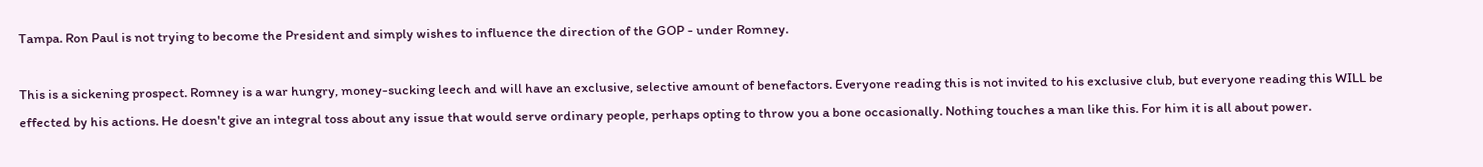Tampa. Ron Paul is not trying to become the President and simply wishes to influence the direction of the GOP - under Romney.

This is a sickening prospect. Romney is a war hungry, money-sucking leech and will have an exclusive, selective amount of benefactors. Everyone reading this is not invited to his exclusive club, but everyone reading this WILL be effected by his actions. He doesn't give an integral toss about any issue that would serve ordinary people, perhaps opting to throw you a bone occasionally. Nothing touches a man like this. For him it is all about power.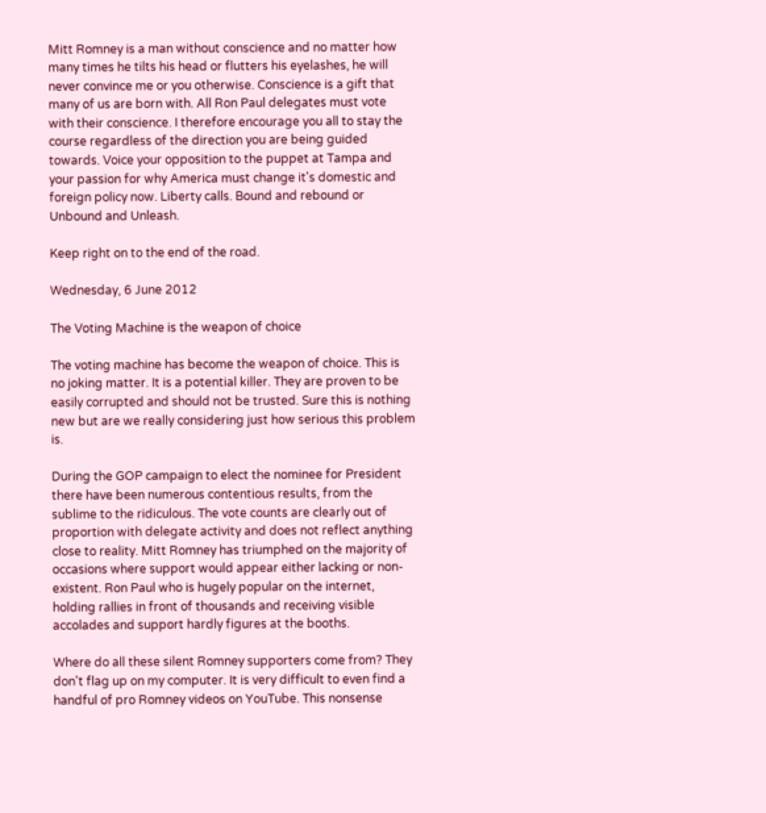Mitt Romney is a man without conscience and no matter how many times he tilts his head or flutters his eyelashes, he will never convince me or you otherwise. Conscience is a gift that many of us are born with. All Ron Paul delegates must vote with their conscience. I therefore encourage you all to stay the course regardless of the direction you are being guided towards. Voice your opposition to the puppet at Tampa and your passion for why America must change it's domestic and foreign policy now. Liberty calls. Bound and rebound or Unbound and Unleash.

Keep right on to the end of the road.

Wednesday, 6 June 2012

The Voting Machine is the weapon of choice

The voting machine has become the weapon of choice. This is no joking matter. It is a potential killer. They are proven to be easily corrupted and should not be trusted. Sure this is nothing new but are we really considering just how serious this problem is.

During the GOP campaign to elect the nominee for President there have been numerous contentious results, from the sublime to the ridiculous. The vote counts are clearly out of proportion with delegate activity and does not reflect anything close to reality. Mitt Romney has triumphed on the majority of occasions where support would appear either lacking or non-existent. Ron Paul who is hugely popular on the internet, holding rallies in front of thousands and receiving visible accolades and support hardly figures at the booths.

Where do all these silent Romney supporters come from? They don't flag up on my computer. It is very difficult to even find a handful of pro Romney videos on YouTube. This nonsense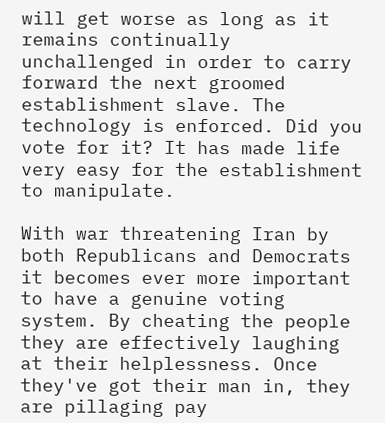will get worse as long as it remains continually unchallenged in order to carry forward the next groomed establishment slave. The technology is enforced. Did you vote for it? It has made life very easy for the establishment to manipulate.

With war threatening Iran by both Republicans and Democrats it becomes ever more important to have a genuine voting system. By cheating the people they are effectively laughing at their helplessness. Once they've got their man in, they are pillaging pay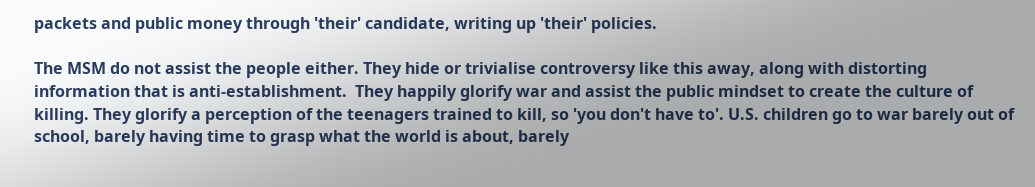packets and public money through 'their' candidate, writing up 'their' policies.

The MSM do not assist the people either. They hide or trivialise controversy like this away, along with distorting information that is anti-establishment.  They happily glorify war and assist the public mindset to create the culture of killing. They glorify a perception of the teenagers trained to kill, so 'you don't have to'. U.S. children go to war barely out of school, barely having time to grasp what the world is about, barely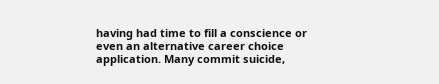having had time to fill a conscience or even an alternative career choice application. Many commit suicide,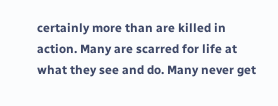certainly more than are killed in action. Many are scarred for life at what they see and do. Many never get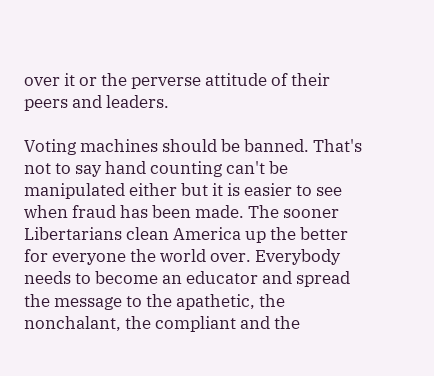over it or the perverse attitude of their peers and leaders.

Voting machines should be banned. That's not to say hand counting can't be manipulated either but it is easier to see when fraud has been made. The sooner Libertarians clean America up the better for everyone the world over. Everybody needs to become an educator and spread the message to the apathetic, the nonchalant, the compliant and the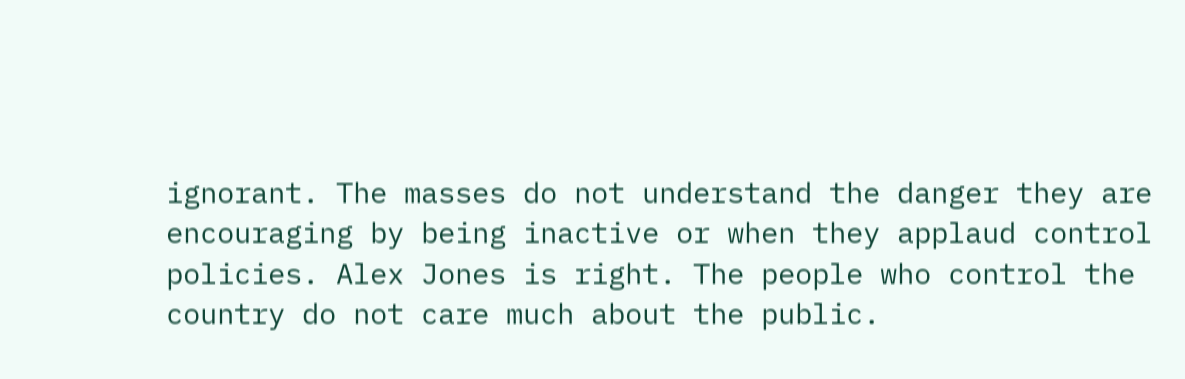ignorant. The masses do not understand the danger they are encouraging by being inactive or when they applaud control policies. Alex Jones is right. The people who control the country do not care much about the public.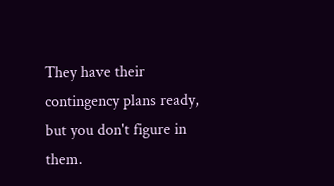They have their contingency plans ready, but you don't figure in them.